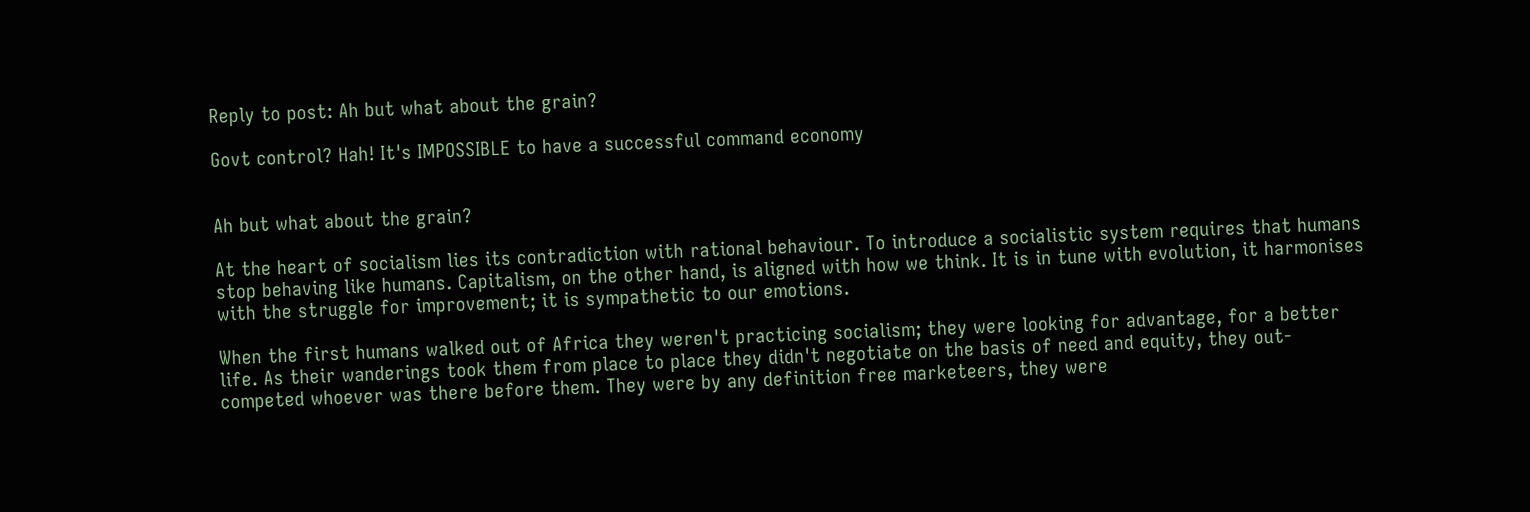Reply to post: Ah but what about the grain?

Govt control? Hah! It's IMPOSSIBLE to have a successful command economy


Ah but what about the grain?

At the heart of socialism lies its contradiction with rational behaviour. To introduce a socialistic system requires that humans stop behaving like humans. Capitalism, on the other hand, is aligned with how we think. It is in tune with evolution, it harmonises with the struggle for improvement; it is sympathetic to our emotions.

When the first humans walked out of Africa they weren't practicing socialism; they were looking for advantage, for a better life. As their wanderings took them from place to place they didn't negotiate on the basis of need and equity, they out-competed whoever was there before them. They were by any definition free marketeers, they were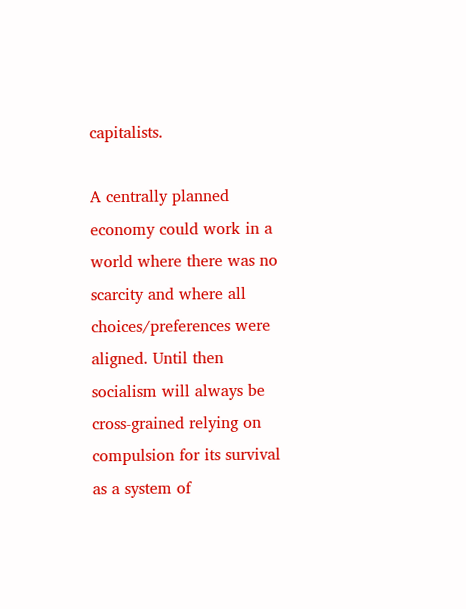capitalists.

A centrally planned economy could work in a world where there was no scarcity and where all choices/preferences were aligned. Until then socialism will always be cross-grained relying on compulsion for its survival as a system of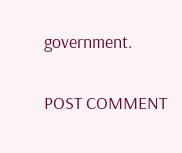government.

POST COMMENT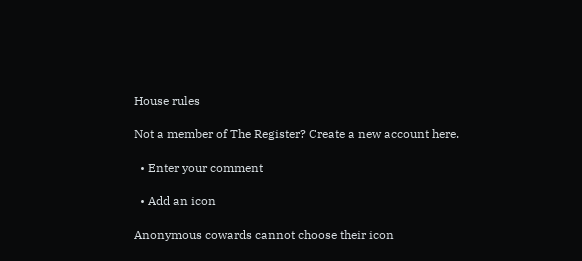House rules

Not a member of The Register? Create a new account here.

  • Enter your comment

  • Add an icon

Anonymous cowards cannot choose their icon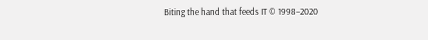Biting the hand that feeds IT © 1998–2020